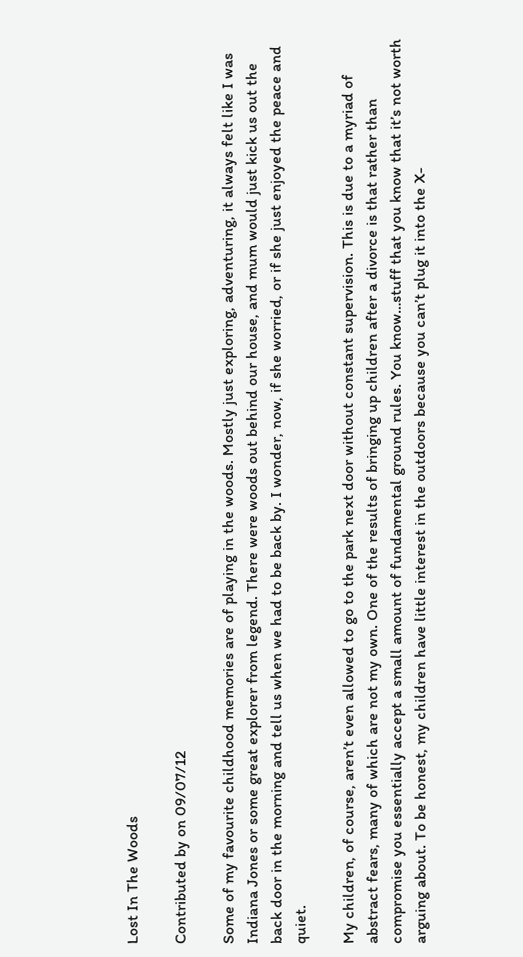Lost In The Woods

Contributed by on 09/07/12

Some of my favourite childhood memories are of playing in the woods. Mostly just exploring, adventuring, it always felt like I was Indiana Jones or some great explorer from legend. There were woods out behind our house, and mum would just kick us out the back door in the morning and tell us when we had to be back by. I wonder, now, if she worried, or if she just enjoyed the peace and quiet.

My children, of course, aren’t even allowed to go to the park next door without constant supervision. This is due to a myriad of abstract fears, many of which are not my own. One of the results of bringing up children after a divorce is that rather than compromise you essentially accept a small amount of fundamental ground rules. You know…stuff that you know that it’s not worth arguing about. To be honest, my children have little interest in the outdoors because you can’t plug it into the X-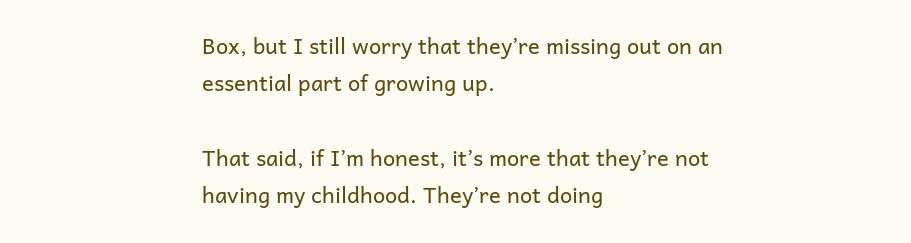Box, but I still worry that they’re missing out on an essential part of growing up.

That said, if I’m honest, it’s more that they’re not having my childhood. They’re not doing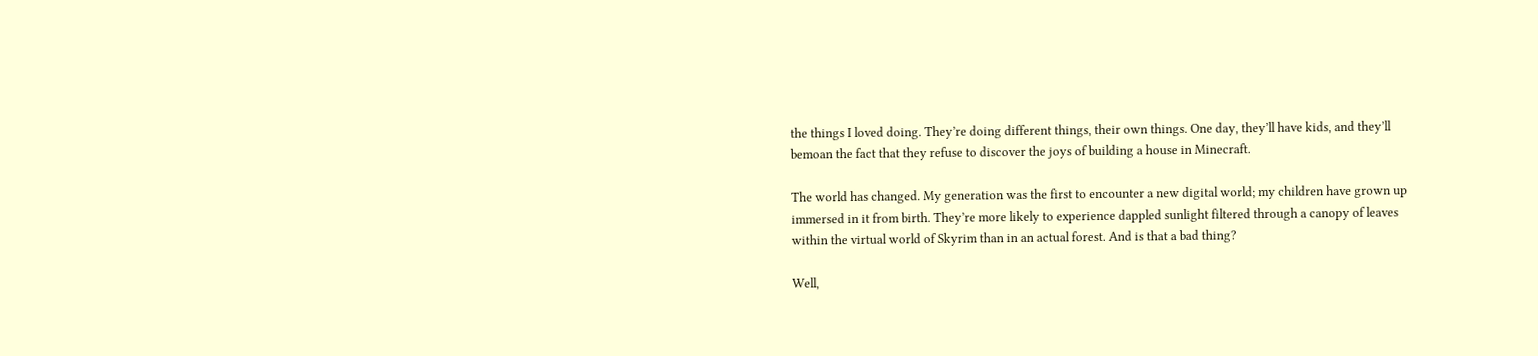the things I loved doing. They’re doing different things, their own things. One day, they’ll have kids, and they’ll bemoan the fact that they refuse to discover the joys of building a house in Minecraft.

The world has changed. My generation was the first to encounter a new digital world; my children have grown up immersed in it from birth. They’re more likely to experience dappled sunlight filtered through a canopy of leaves within the virtual world of Skyrim than in an actual forest. And is that a bad thing?

Well,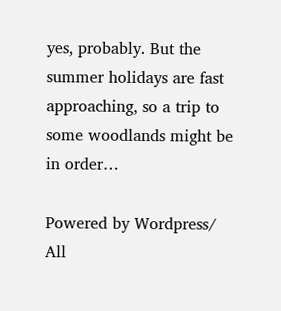yes, probably. But the summer holidays are fast approaching, so a trip to some woodlands might be in order…

Powered by Wordpress/ All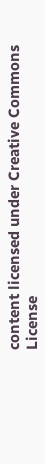content licensed under Creative Commons License